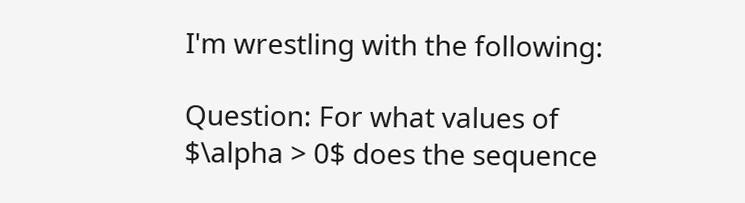I'm wrestling with the following:

Question: For what values of $\alpha > 0$ does the sequence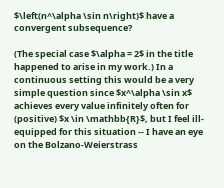$\left(n^\alpha \sin n\right)$ have a convergent subsequence?

(The special case $\alpha = 2$ in the title happened to arise in my work.) In a continuous setting this would be a very simple question since $x^\alpha \sin x$ achieves every value infinitely often for (positive) $x \in \mathbb{R}$, but I feel ill-equipped for this situation -- I have an eye on the Bolzano-Weierstrass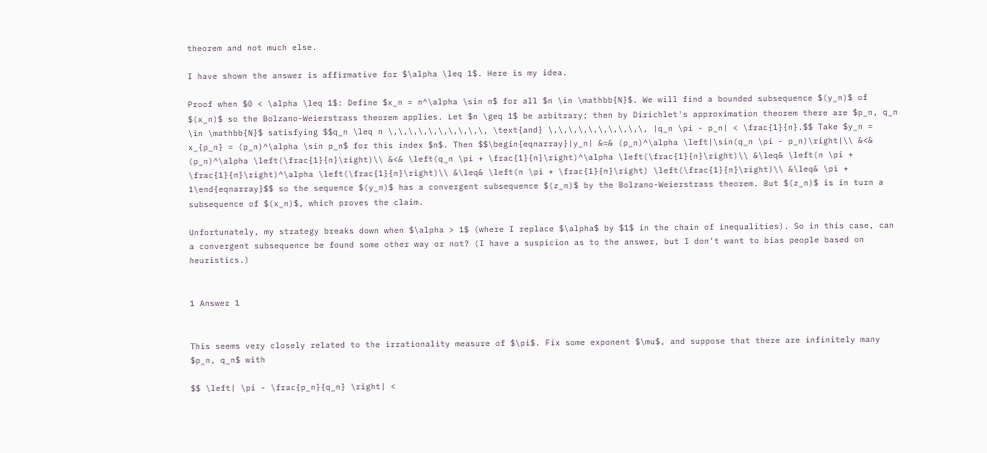theorem and not much else.

I have shown the answer is affirmative for $\alpha \leq 1$. Here is my idea.

Proof when $0 < \alpha \leq 1$: Define $x_n = n^\alpha \sin n$ for all $n \in \mathbb{N}$. We will find a bounded subsequence $(y_n)$ of $(x_n)$ so the Bolzano-Weierstrass theorem applies. Let $n \geq 1$ be arbitrary; then by Dirichlet's approximation theorem there are $p_n, q_n \in \mathbb{N}$ satisfying $$q_n \leq n \,\,\,\,\,\,\,\,\,\, \text{and} \,\,\,\,\,\,\,\,\,\, |q_n \pi - p_n| < \frac{1}{n}.$$ Take $y_n = x_{p_n} = (p_n)^\alpha \sin p_n$ for this index $n$. Then $$\begin{eqnarray}|y_n| &=& (p_n)^\alpha \left|\sin(q_n \pi - p_n)\right|\\ &<& (p_n)^\alpha \left(\frac{1}{n}\right)\\ &<& \left(q_n \pi + \frac{1}{n}\right)^\alpha \left(\frac{1}{n}\right)\\ &\leq& \left(n \pi + \frac{1}{n}\right)^\alpha \left(\frac{1}{n}\right)\\ &\leq& \left(n \pi + \frac{1}{n}\right) \left(\frac{1}{n}\right)\\ &\leq& \pi + 1\end{eqnarray}$$ so the sequence $(y_n)$ has a convergent subsequence $(z_n)$ by the Bolzano-Weierstrass theorem. But $(z_n)$ is in turn a subsequence of $(x_n)$, which proves the claim.

Unfortunately, my strategy breaks down when $\alpha > 1$ (where I replace $\alpha$ by $1$ in the chain of inequalities). So in this case, can a convergent subsequence be found some other way or not? (I have a suspicion as to the answer, but I don't want to bias people based on heuristics.)


1 Answer 1


This seems very closely related to the irrationality measure of $\pi$. Fix some exponent $\mu$, and suppose that there are infinitely many $p_n, q_n$ with

$$ \left| \pi - \frac{p_n}{q_n} \right| <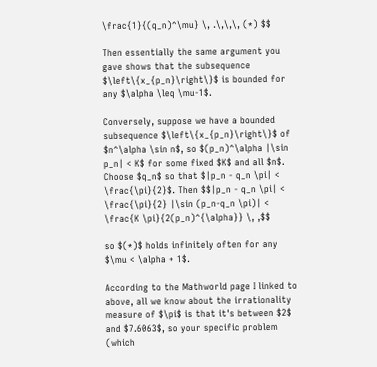\frac{1}{(q_n)^\mu} \, .\,\,\, (*) $$

Then essentially the same argument you gave shows that the subsequence $\left\{x_{p_n}\right\}$ is bounded for any $\alpha \leq \mu-1$.

Conversely, suppose we have a bounded subsequence $\left\{x_{p_n}\right\}$ of $n^\alpha \sin n$, so $(p_n)^\alpha |\sin p_n| < K$ for some fixed $K$ and all $n$. Choose $q_n$ so that $|p_n - q_n \pi| < \frac{\pi}{2}$. Then $$|p_n - q_n \pi| < \frac{\pi}{2} |\sin (p_n-q_n \pi)| < \frac{K \pi}{2(p_n)^{\alpha}} \, ,$$

so $(*)$ holds infinitely often for any $\mu < \alpha + 1$.

According to the Mathworld page I linked to above, all we know about the irrationality measure of $\pi$ is that it's between $2$ and $7.6063$, so your specific problem (which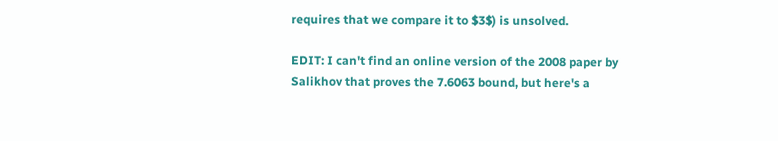requires that we compare it to $3$) is unsolved.

EDIT: I can't find an online version of the 2008 paper by Salikhov that proves the 7.6063 bound, but here's a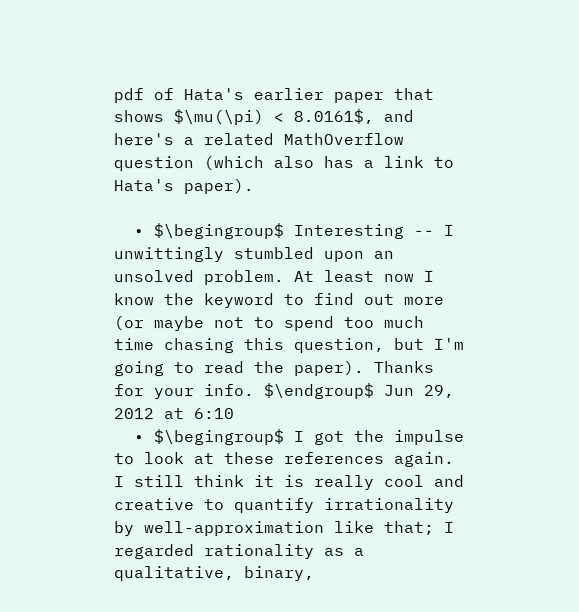pdf of Hata's earlier paper that shows $\mu(\pi) < 8.0161$, and here's a related MathOverflow question (which also has a link to Hata's paper).

  • $\begingroup$ Interesting -- I unwittingly stumbled upon an unsolved problem. At least now I know the keyword to find out more (or maybe not to spend too much time chasing this question, but I'm going to read the paper). Thanks for your info. $\endgroup$ Jun 29, 2012 at 6:10
  • $\begingroup$ I got the impulse to look at these references again. I still think it is really cool and creative to quantify irrationality by well-approximation like that; I regarded rationality as a qualitative, binary,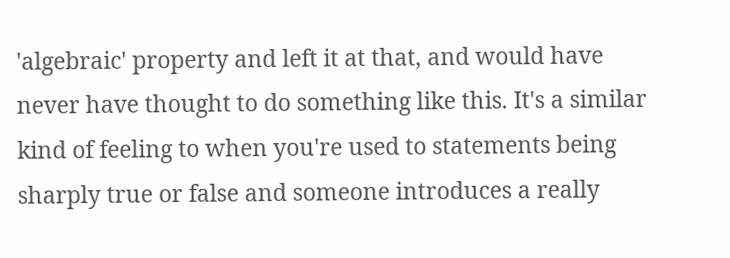'algebraic' property and left it at that, and would have never have thought to do something like this. It's a similar kind of feeling to when you're used to statements being sharply true or false and someone introduces a really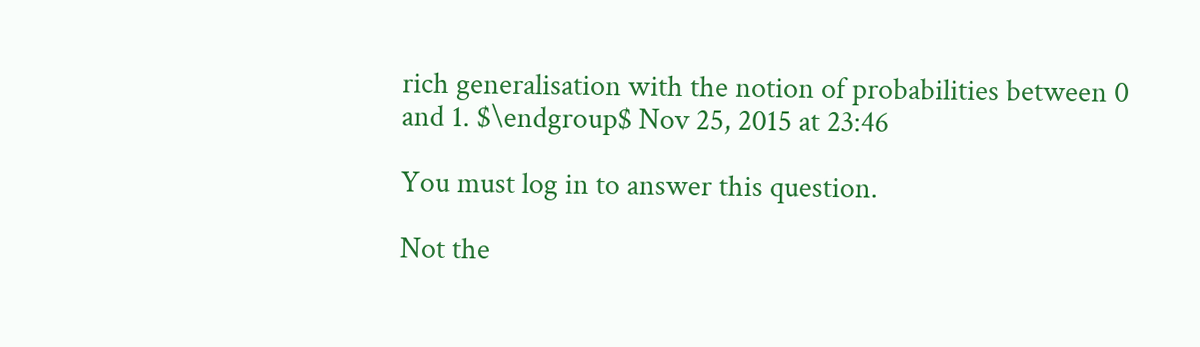rich generalisation with the notion of probabilities between 0 and 1. $\endgroup$ Nov 25, 2015 at 23:46

You must log in to answer this question.

Not the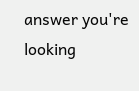answer you're looking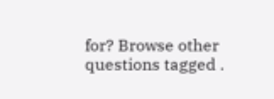for? Browse other questions tagged .